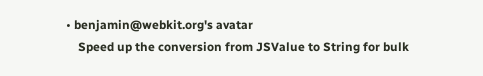• benjamin@webkit.org's avatar
    Speed up the conversion from JSValue to String for bulk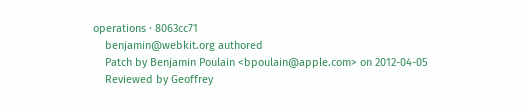operations · 8063cc71
    benjamin@webkit.org authored
    Patch by Benjamin Poulain <bpoulain@apple.com> on 2012-04-05
    Reviewed by Geoffrey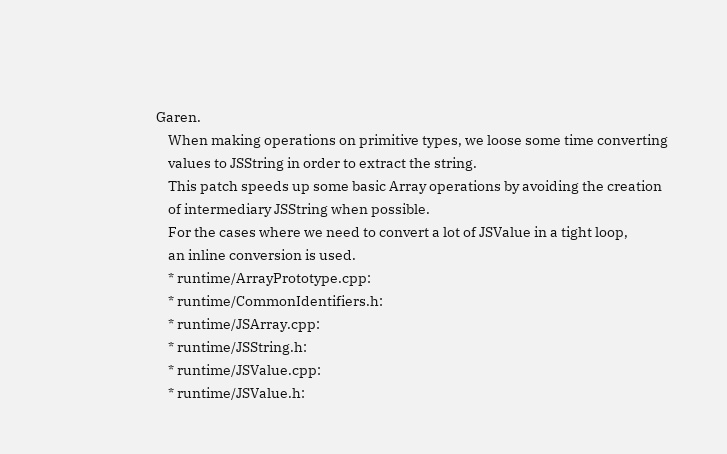Garen.
    When making operations on primitive types, we loose some time converting
    values to JSString in order to extract the string.
    This patch speeds up some basic Array operations by avoiding the creation
    of intermediary JSString when possible.
    For the cases where we need to convert a lot of JSValue in a tight loop,
    an inline conversion is used.
    * runtime/ArrayPrototype.cpp:
    * runtime/CommonIdentifiers.h:
    * runtime/JSArray.cpp:
    * runtime/JSString.h:
    * runtime/JSValue.cpp:
    * runtime/JSValue.h: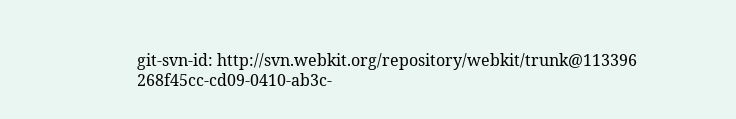git-svn-id: http://svn.webkit.org/repository/webkit/trunk@113396 268f45cc-cd09-0410-ab3c-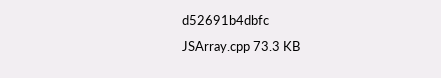d52691b4dbfc
JSArray.cpp 73.3 KB